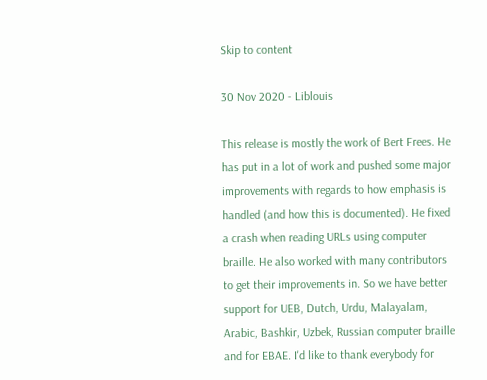Skip to content

30 Nov 2020 - Liblouis

This release is mostly the work of Bert Frees. He has put in a lot of work and pushed some major improvements with regards to how emphasis is handled (and how this is documented). He fixed a crash when reading URLs using computer braille. He also worked with many contributors to get their improvements in. So we have better support for UEB, Dutch, Urdu, Malayalam, Arabic, Bashkir, Uzbek, Russian computer braille and for EBAE. I'd like to thank everybody for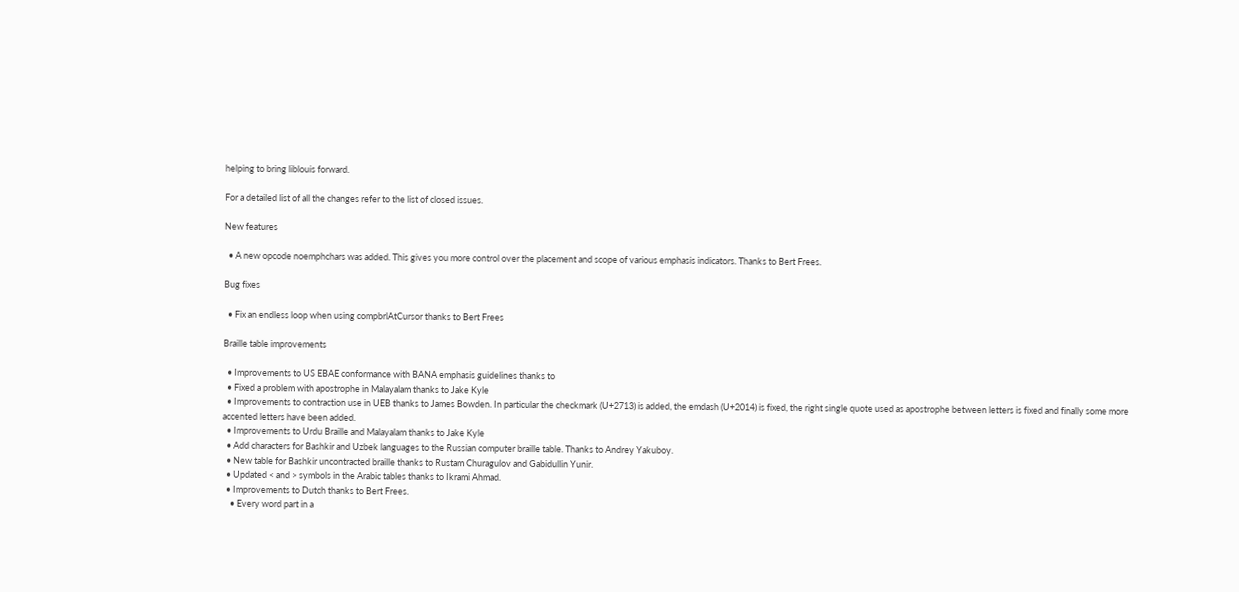helping to bring liblouis forward.

For a detailed list of all the changes refer to the list of closed issues.

New features

  • A new opcode noemphchars was added. This gives you more control over the placement and scope of various emphasis indicators. Thanks to Bert Frees.

Bug fixes

  • Fix an endless loop when using compbrlAtCursor thanks to Bert Frees

Braille table improvements

  • Improvements to US EBAE conformance with BANA emphasis guidelines thanks to
  • Fixed a problem with apostrophe in Malayalam thanks to Jake Kyle
  • Improvements to contraction use in UEB thanks to James Bowden. In particular the checkmark (U+2713) is added, the emdash (U+2014) is fixed, the right single quote used as apostrophe between letters is fixed and finally some more accented letters have been added.
  • Improvements to Urdu Braille and Malayalam thanks to Jake Kyle
  • Add characters for Bashkir and Uzbek languages to the Russian computer braille table. Thanks to Andrey Yakuboy.
  • New table for Bashkir uncontracted braille thanks to Rustam Churagulov and Gabidullin Yunir.
  • Updated < and > symbols in the Arabic tables thanks to Ikrami Ahmad.
  • Improvements to Dutch thanks to Bert Frees.
    • Every word part in a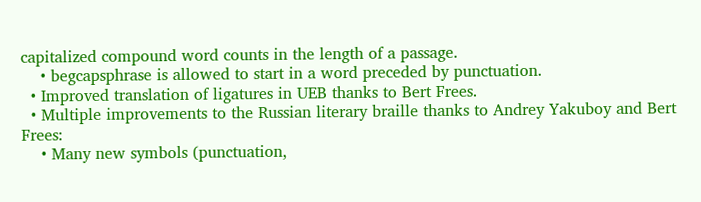capitalized compound word counts in the length of a passage.
    • begcapsphrase is allowed to start in a word preceded by punctuation.
  • Improved translation of ligatures in UEB thanks to Bert Frees.
  • Multiple improvements to the Russian literary braille thanks to Andrey Yakuboy and Bert Frees:
    • Many new symbols (punctuation,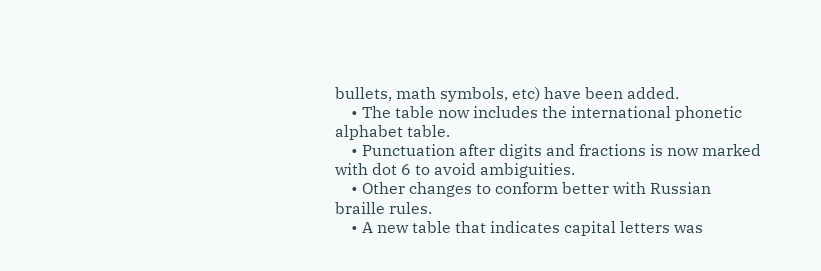bullets, math symbols, etc) have been added.
    • The table now includes the international phonetic alphabet table.
    • Punctuation after digits and fractions is now marked with dot 6 to avoid ambiguities.
    • Other changes to conform better with Russian braille rules.
    • A new table that indicates capital letters was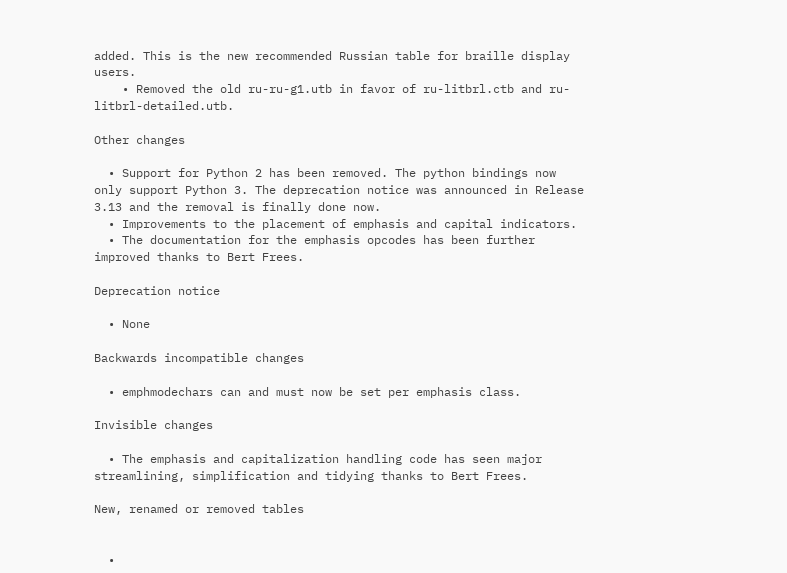added. This is the new recommended Russian table for braille display users.
    • Removed the old ru-ru-g1.utb in favor of ru-litbrl.ctb and ru-litbrl-detailed.utb.

Other changes

  • Support for Python 2 has been removed. The python bindings now only support Python 3. The deprecation notice was announced in Release 3.13 and the removal is finally done now.
  • Improvements to the placement of emphasis and capital indicators.
  • The documentation for the emphasis opcodes has been further improved thanks to Bert Frees.

Deprecation notice

  • None

Backwards incompatible changes

  • emphmodechars can and must now be set per emphasis class.

Invisible changes

  • The emphasis and capitalization handling code has seen major streamlining, simplification and tidying thanks to Bert Frees.

New, renamed or removed tables


  •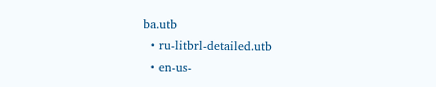ba.utb
  • ru-litbrl-detailed.utb
  • en-us-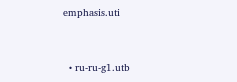emphasis.uti




  • ru-ru-g1.utb